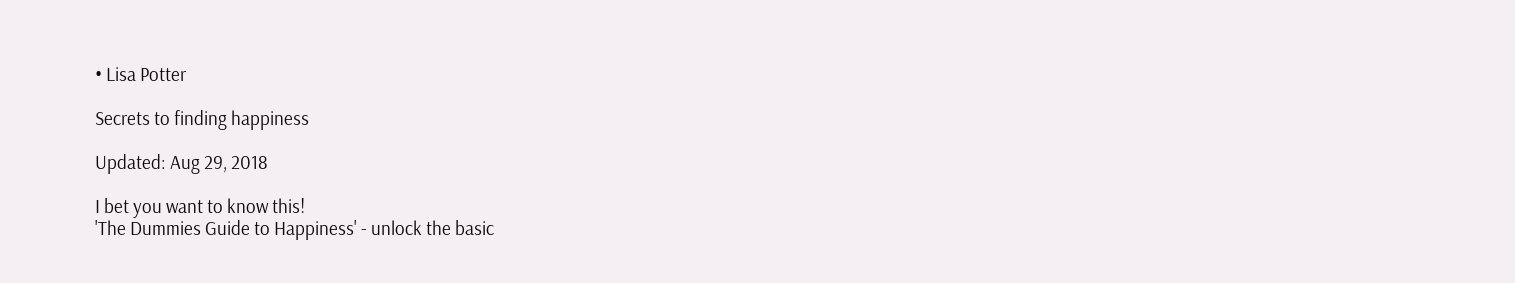• Lisa Potter

Secrets to finding happiness

Updated: Aug 29, 2018

I bet you want to know this!
'The Dummies Guide to Happiness' - unlock the basic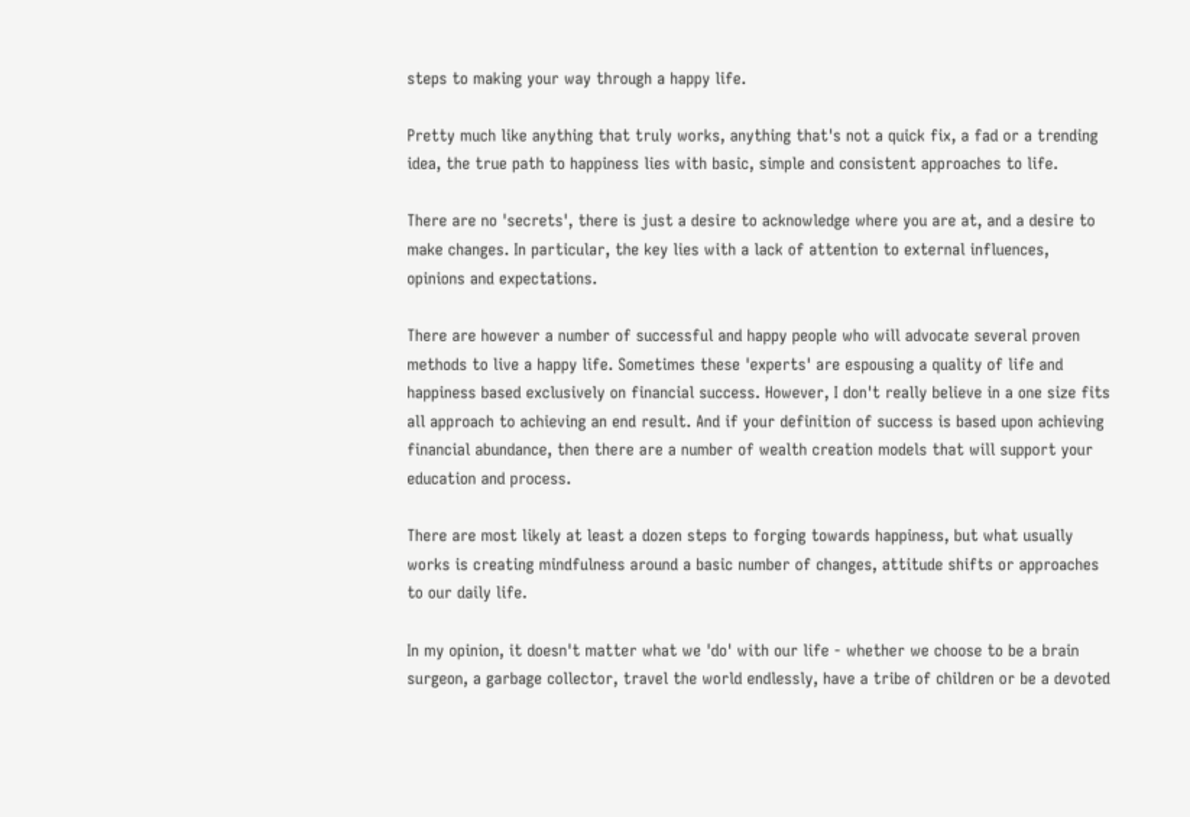steps to making your way through a happy life.

Pretty much like anything that truly works, anything that's not a quick fix, a fad or a trending idea, the true path to happiness lies with basic, simple and consistent approaches to life.

There are no 'secrets', there is just a desire to acknowledge where you are at, and a desire to make changes. In particular, the key lies with a lack of attention to external influences, opinions and expectations.

There are however a number of successful and happy people who will advocate several proven methods to live a happy life. Sometimes these 'experts' are espousing a quality of life and happiness based exclusively on financial success. However, I don't really believe in a one size fits all approach to achieving an end result. And if your definition of success is based upon achieving financial abundance, then there are a number of wealth creation models that will support your education and process.

There are most likely at least a dozen steps to forging towards happiness, but what usually works is creating mindfulness around a basic number of changes, attitude shifts or approaches to our daily life.

In my opinion, it doesn't matter what we 'do' with our life - whether we choose to be a brain surgeon, a garbage collector, travel the world endlessly, have a tribe of children or be a devoted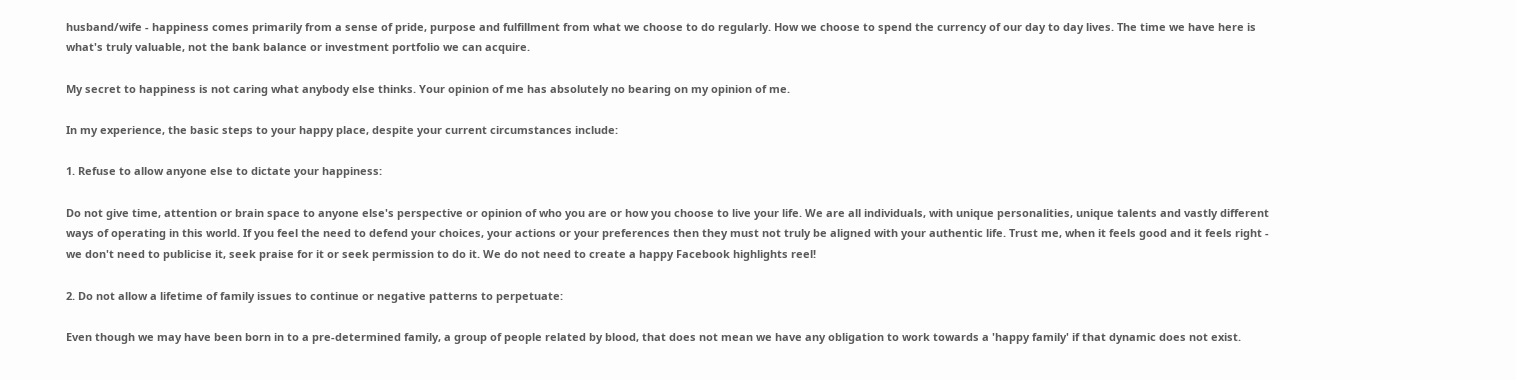husband/wife - happiness comes primarily from a sense of pride, purpose and fulfillment from what we choose to do regularly. How we choose to spend the currency of our day to day lives. The time we have here is what's truly valuable, not the bank balance or investment portfolio we can acquire.

My secret to happiness is not caring what anybody else thinks. Your opinion of me has absolutely no bearing on my opinion of me.

In my experience, the basic steps to your happy place, despite your current circumstances include:

1. Refuse to allow anyone else to dictate your happiness:

Do not give time, attention or brain space to anyone else's perspective or opinion of who you are or how you choose to live your life. We are all individuals, with unique personalities, unique talents and vastly different ways of operating in this world. If you feel the need to defend your choices, your actions or your preferences then they must not truly be aligned with your authentic life. Trust me, when it feels good and it feels right - we don't need to publicise it, seek praise for it or seek permission to do it. We do not need to create a happy Facebook highlights reel!

2. Do not allow a lifetime of family issues to continue or negative patterns to perpetuate:

Even though we may have been born in to a pre-determined family, a group of people related by blood, that does not mean we have any obligation to work towards a 'happy family' if that dynamic does not exist.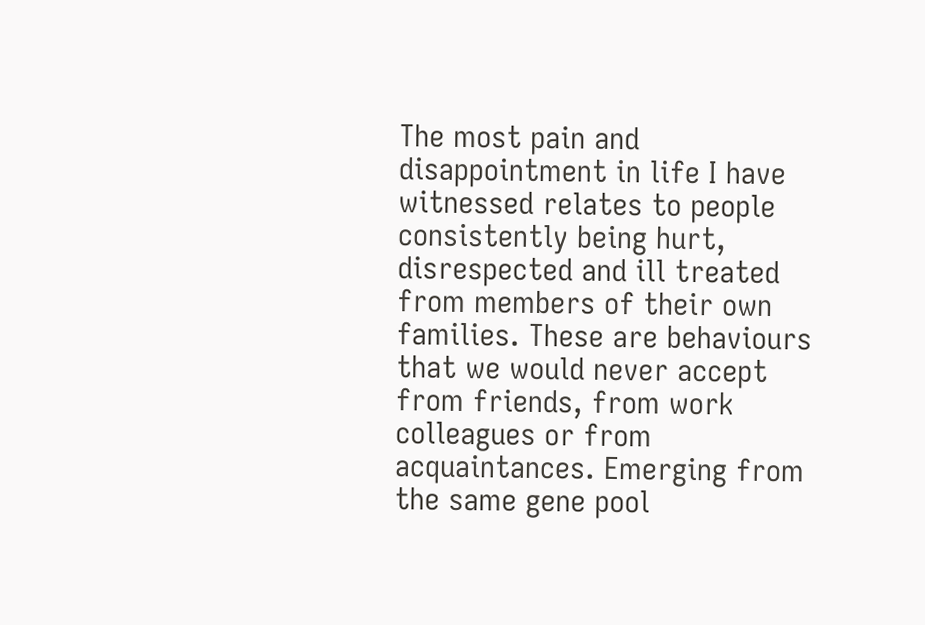The most pain and disappointment in life I have witnessed relates to people consistently being hurt, disrespected and ill treated from members of their own families. These are behaviours that we would never accept from friends, from work colleagues or from acquaintances. Emerging from the same gene pool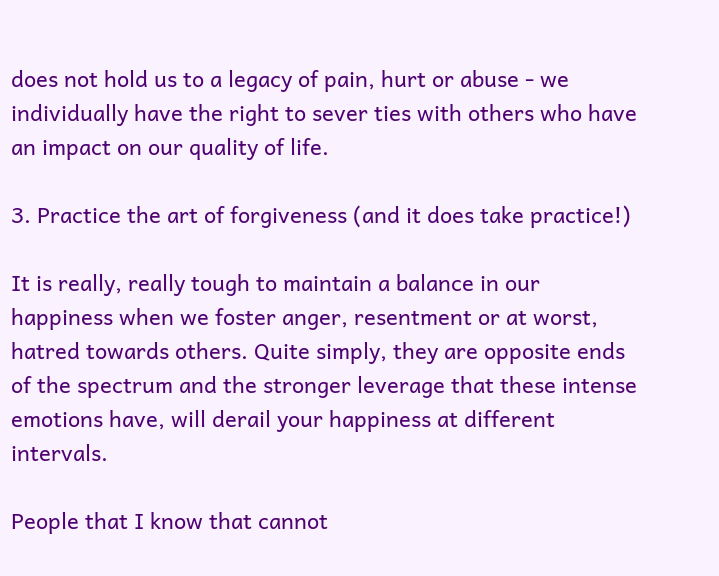does not hold us to a legacy of pain, hurt or abuse - we individually have the right to sever ties with others who have an impact on our quality of life.

3. Practice the art of forgiveness (and it does take practice!)

It is really, really tough to maintain a balance in our happiness when we foster anger, resentment or at worst, hatred towards others. Quite simply, they are opposite ends of the spectrum and the stronger leverage that these intense emotions have, will derail your happiness at different intervals.

People that I know that cannot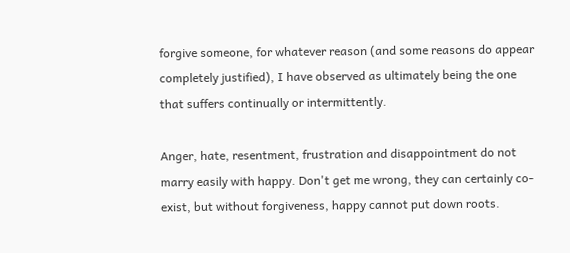forgive someone, for whatever reason (and some reasons do appear completely justified), I have observed as ultimately being the one that suffers continually or intermittently.

Anger, hate, resentment, frustration and disappointment do not marry easily with happy. Don't get me wrong, they can certainly co-exist, but without forgiveness, happy cannot put down roots.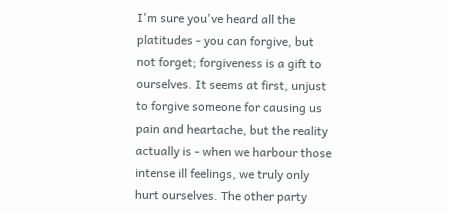I'm sure you've heard all the platitudes - you can forgive, but not forget; forgiveness is a gift to ourselves. It seems at first, unjust to forgive someone for causing us pain and heartache, but the reality actually is - when we harbour those intense ill feelings, we truly only hurt ourselves. The other party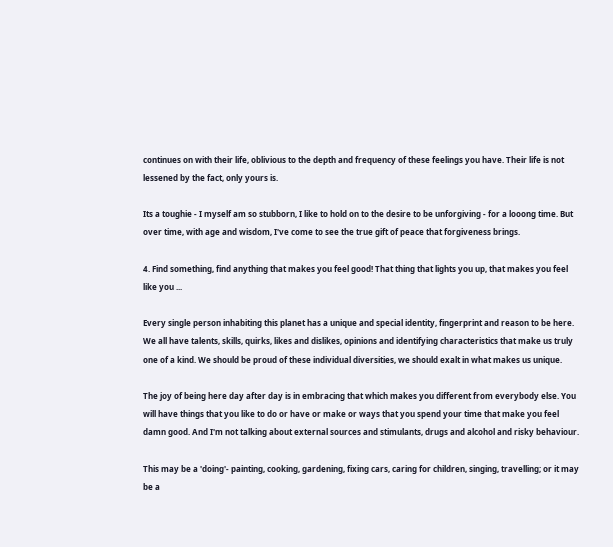continues on with their life, oblivious to the depth and frequency of these feelings you have. Their life is not lessened by the fact, only yours is.

Its a toughie - I myself am so stubborn, I like to hold on to the desire to be unforgiving - for a looong time. But over time, with age and wisdom, I've come to see the true gift of peace that forgiveness brings.

4. Find something, find anything that makes you feel good! That thing that lights you up, that makes you feel like you ...

Every single person inhabiting this planet has a unique and special identity, fingerprint and reason to be here. We all have talents, skills, quirks, likes and dislikes, opinions and identifying characteristics that make us truly one of a kind. We should be proud of these individual diversities, we should exalt in what makes us unique.

The joy of being here day after day is in embracing that which makes you different from everybody else. You will have things that you like to do or have or make or ways that you spend your time that make you feel damn good. And I'm not talking about external sources and stimulants, drugs and alcohol and risky behaviour.

This may be a 'doing'- painting, cooking, gardening, fixing cars, caring for children, singing, travelling; or it may be a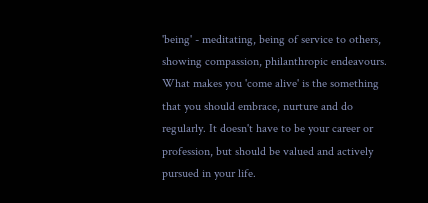'being' - meditating, being of service to others, showing compassion, philanthropic endeavours. What makes you 'come alive' is the something that you should embrace, nurture and do regularly. It doesn't have to be your career or profession, but should be valued and actively pursued in your life.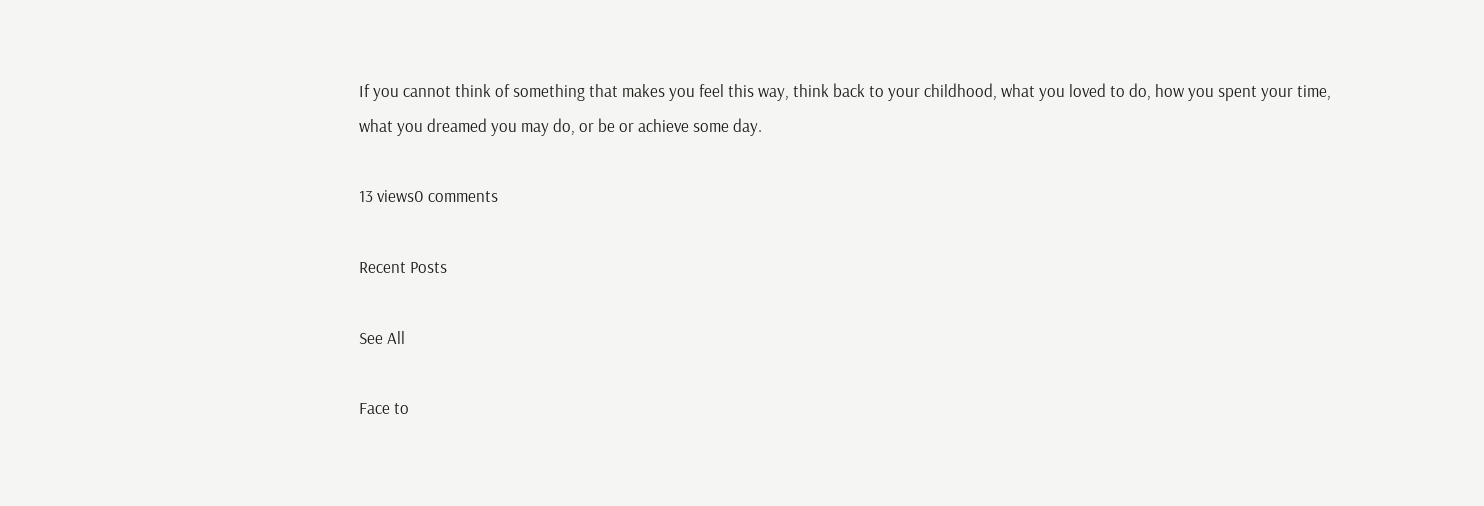If you cannot think of something that makes you feel this way, think back to your childhood, what you loved to do, how you spent your time, what you dreamed you may do, or be or achieve some day.

13 views0 comments

Recent Posts

See All

Face to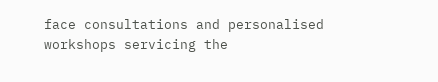face consultations and personalised workshops servicing the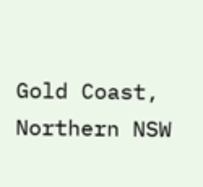Gold Coast, Northern NSW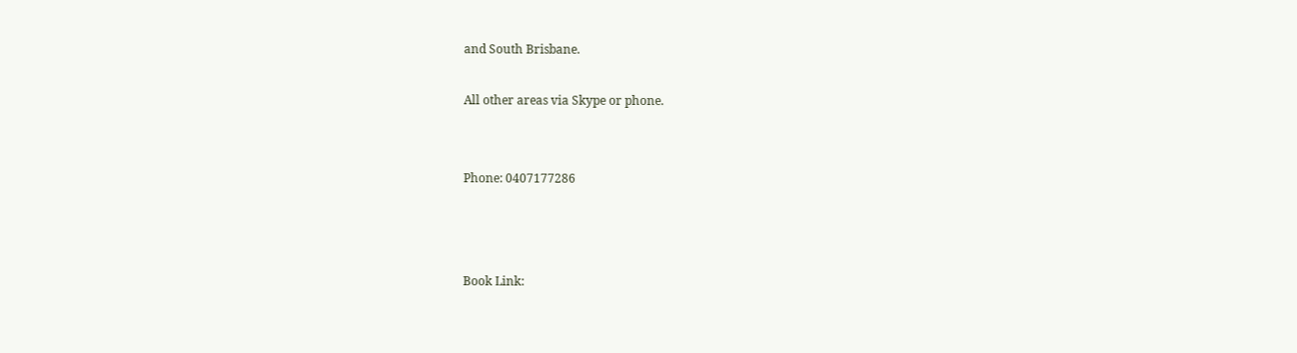and South Brisbane.

All other areas via Skype or phone.


Phone: 0407177286



Book Link: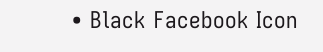• Black Facebook Icon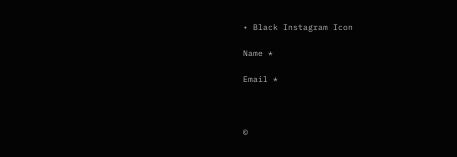• Black Instagram Icon

Name *

Email *



©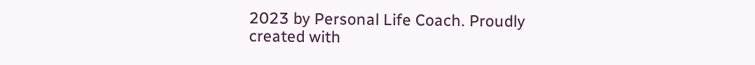2023 by Personal Life Coach. Proudly created with